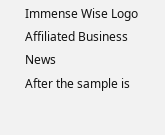Immense Wise Logo Affiliated Business News
After the sample is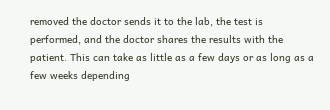removed the doctor sends it to the lab, the test is performed, and the doctor shares the results with the patient. This can take as little as a few days or as long as a few weeks depending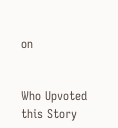on


Who Upvoted this Story